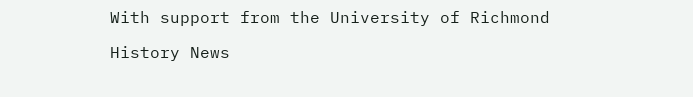With support from the University of Richmond

History News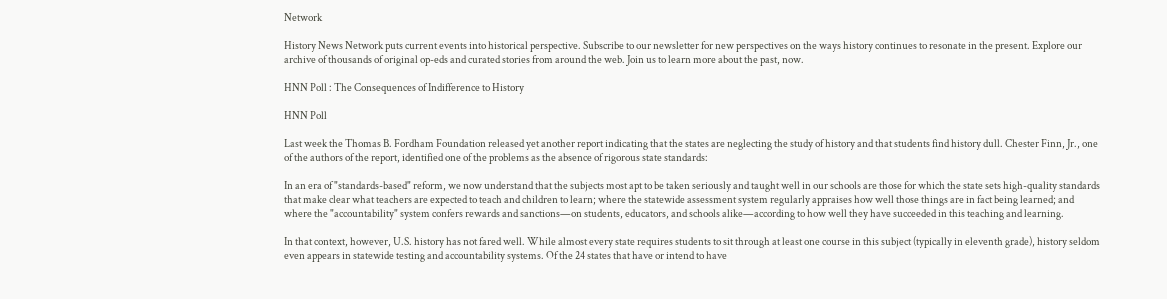Network

History News Network puts current events into historical perspective. Subscribe to our newsletter for new perspectives on the ways history continues to resonate in the present. Explore our archive of thousands of original op-eds and curated stories from around the web. Join us to learn more about the past, now.

HNN Poll : The Consequences of Indifference to History

HNN Poll

Last week the Thomas B. Fordham Foundation released yet another report indicating that the states are neglecting the study of history and that students find history dull. Chester Finn, Jr., one of the authors of the report, identified one of the problems as the absence of rigorous state standards:

In an era of "standards-based" reform, we now understand that the subjects most apt to be taken seriously and taught well in our schools are those for which the state sets high-quality standards that make clear what teachers are expected to teach and children to learn; where the statewide assessment system regularly appraises how well those things are in fact being learned; and where the "accountability" system confers rewards and sanctions—on students, educators, and schools alike—according to how well they have succeeded in this teaching and learning.

In that context, however, U.S. history has not fared well. While almost every state requires students to sit through at least one course in this subject (typically in eleventh grade), history seldom even appears in statewide testing and accountability systems. Of the 24 states that have or intend to have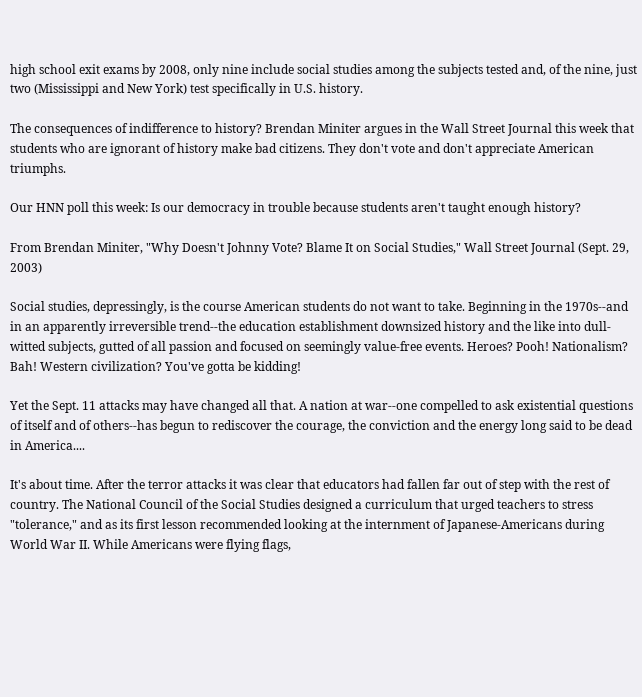high school exit exams by 2008, only nine include social studies among the subjects tested and, of the nine, just two (Mississippi and New York) test specifically in U.S. history.

The consequences of indifference to history? Brendan Miniter argues in the Wall Street Journal this week that students who are ignorant of history make bad citizens. They don't vote and don't appreciate American triumphs.

Our HNN poll this week: Is our democracy in trouble because students aren't taught enough history?

From Brendan Miniter, "Why Doesn't Johnny Vote? Blame It on Social Studies," Wall Street Journal (Sept. 29, 2003)

Social studies, depressingly, is the course American students do not want to take. Beginning in the 1970s--and in an apparently irreversible trend--the education establishment downsized history and the like into dull-witted subjects, gutted of all passion and focused on seemingly value-free events. Heroes? Pooh! Nationalism? Bah! Western civilization? You've gotta be kidding!

Yet the Sept. 11 attacks may have changed all that. A nation at war--one compelled to ask existential questions of itself and of others--has begun to rediscover the courage, the conviction and the energy long said to be dead in America....

It's about time. After the terror attacks it was clear that educators had fallen far out of step with the rest of country. The National Council of the Social Studies designed a curriculum that urged teachers to stress "tolerance," and as its first lesson recommended looking at the internment of Japanese-Americans during World War II. While Americans were flying flags,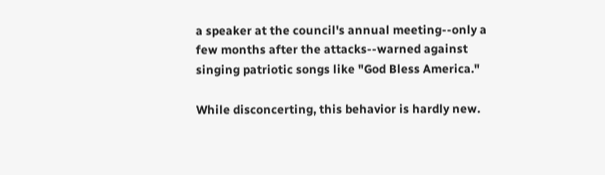a speaker at the council's annual meeting--only a few months after the attacks--warned against singing patriotic songs like "God Bless America."

While disconcerting, this behavior is hardly new.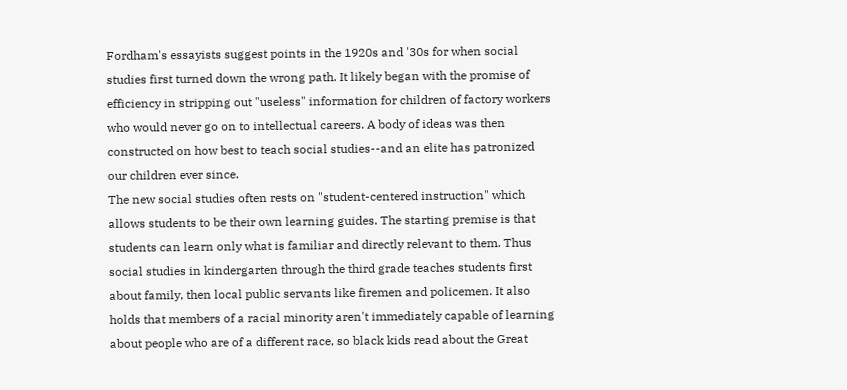Fordham's essayists suggest points in the 1920s and '30s for when social studies first turned down the wrong path. It likely began with the promise of efficiency in stripping out "useless" information for children of factory workers who would never go on to intellectual careers. A body of ideas was then constructed on how best to teach social studies--and an elite has patronized our children ever since.
The new social studies often rests on "student-centered instruction" which allows students to be their own learning guides. The starting premise is that students can learn only what is familiar and directly relevant to them. Thus social studies in kindergarten through the third grade teaches students first about family, then local public servants like firemen and policemen. It also holds that members of a racial minority aren't immediately capable of learning about people who are of a different race, so black kids read about the Great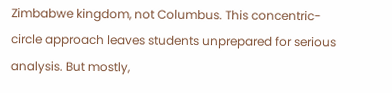Zimbabwe kingdom, not Columbus. This concentric-circle approach leaves students unprepared for serious analysis. But mostly,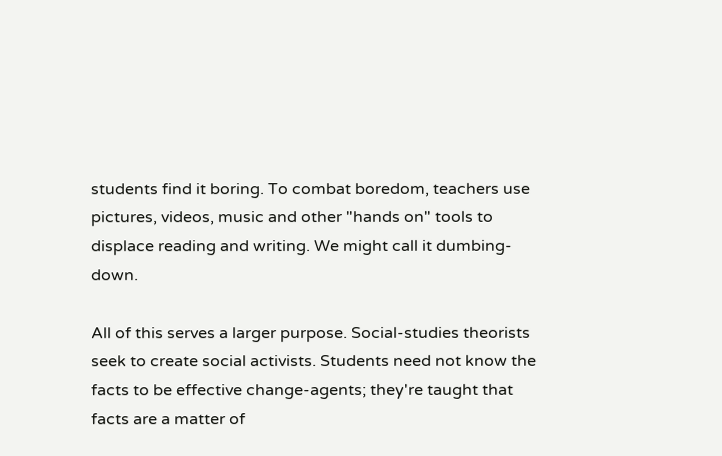students find it boring. To combat boredom, teachers use pictures, videos, music and other "hands on" tools to displace reading and writing. We might call it dumbing-down.

All of this serves a larger purpose. Social-studies theorists seek to create social activists. Students need not know the facts to be effective change-agents; they're taught that facts are a matter of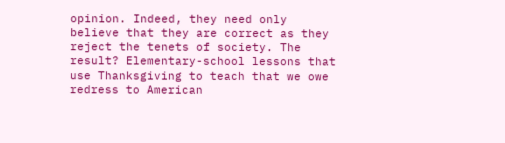opinion. Indeed, they need only believe that they are correct as they reject the tenets of society. The result? Elementary-school lessons that use Thanksgiving to teach that we owe redress to American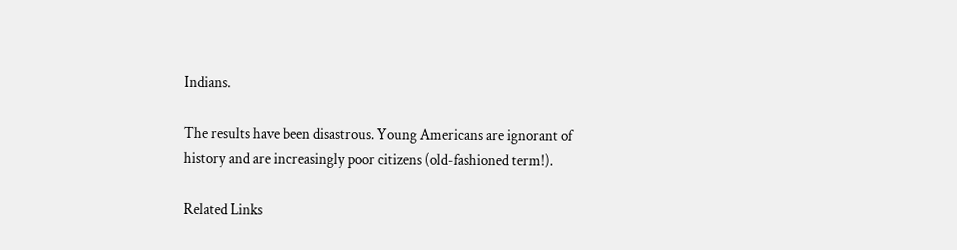Indians.

The results have been disastrous. Young Americans are ignorant of history and are increasingly poor citizens (old-fashioned term!).

Related Links